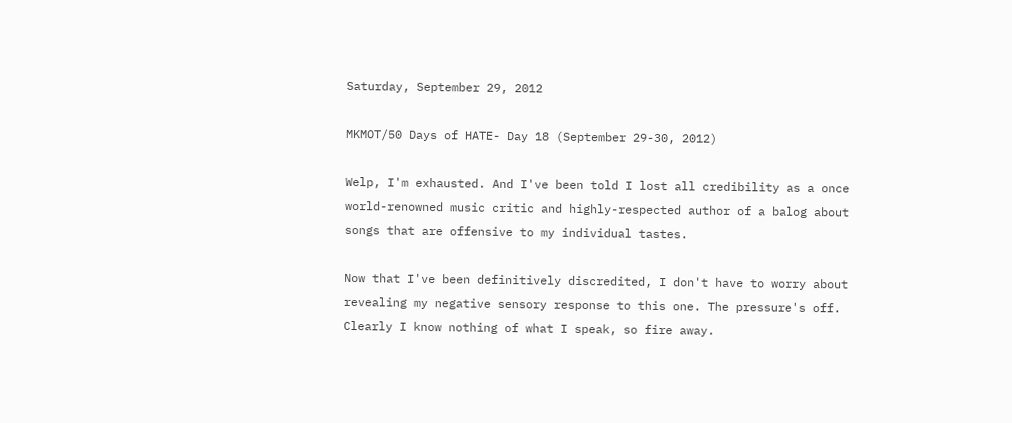Saturday, September 29, 2012

MKMOT/50 Days of HATE- Day 18 (September 29-30, 2012)

Welp, I'm exhausted. And I've been told I lost all credibility as a once world-renowned music critic and highly-respected author of a balog about songs that are offensive to my individual tastes.

Now that I've been definitively discredited, I don't have to worry about revealing my negative sensory response to this one. The pressure's off. Clearly I know nothing of what I speak, so fire away.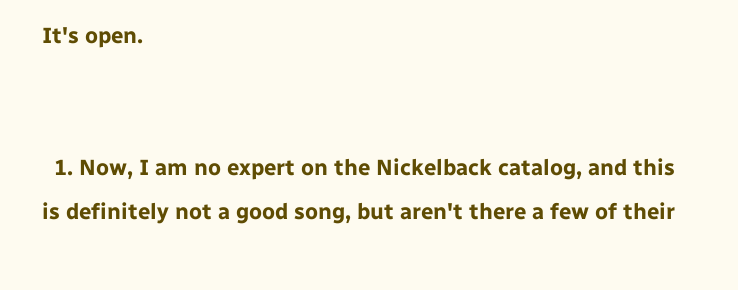It's open.


  1. Now, I am no expert on the Nickelback catalog, and this is definitely not a good song, but aren't there a few of their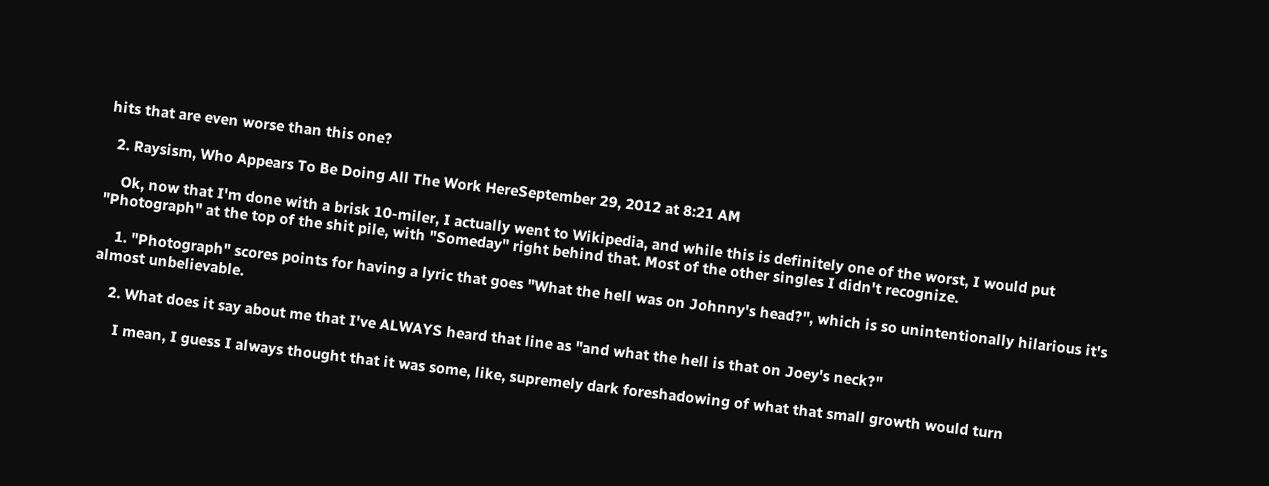hits that are even worse than this one?

  2. Raysism, Who Appears To Be Doing All The Work HereSeptember 29, 2012 at 8:21 AM

    Ok, now that I'm done with a brisk 10-miler, I actually went to Wikipedia, and while this is definitely one of the worst, I would put "Photograph" at the top of the shit pile, with "Someday" right behind that. Most of the other singles I didn't recognize.

    1. "Photograph" scores points for having a lyric that goes "What the hell was on Johnny's head?", which is so unintentionally hilarious it's almost unbelievable.

    2. What does it say about me that I've ALWAYS heard that line as "and what the hell is that on Joey's neck?"

      I mean, I guess I always thought that it was some, like, supremely dark foreshadowing of what that small growth would turn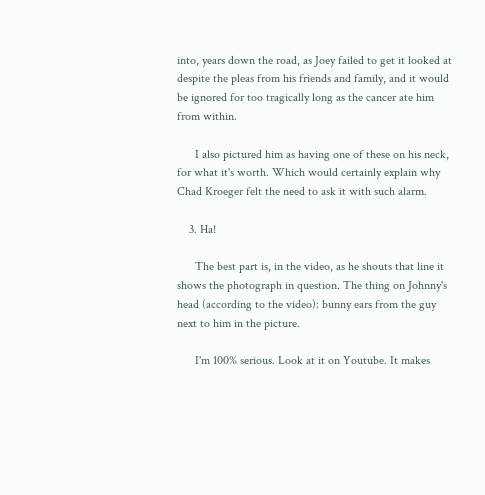into, years down the road, as Joey failed to get it looked at despite the pleas from his friends and family, and it would be ignored for too tragically long as the cancer ate him from within.

      I also pictured him as having one of these on his neck, for what it's worth. Which would certainly explain why Chad Kroeger felt the need to ask it with such alarm.

    3. Ha!

      The best part is, in the video, as he shouts that line it shows the photograph in question. The thing on Johnny's head (according to the video): bunny ears from the guy next to him in the picture.

      I'm 100% serious. Look at it on Youtube. It makes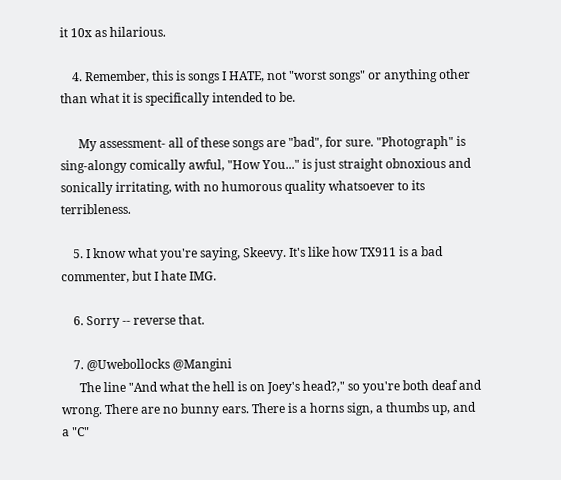it 10x as hilarious.

    4. Remember, this is songs I HATE, not "worst songs" or anything other than what it is specifically intended to be.

      My assessment- all of these songs are "bad", for sure. "Photograph" is sing-alongy comically awful, "How You..." is just straight obnoxious and sonically irritating, with no humorous quality whatsoever to its terribleness.

    5. I know what you're saying, Skeevy. It's like how TX911 is a bad commenter, but I hate IMG.

    6. Sorry -- reverse that.

    7. @Uwebollocks @Mangini
      The line "And what the hell is on Joey's head?," so you're both deaf and wrong. There are no bunny ears. There is a horns sign, a thumbs up, and a "C"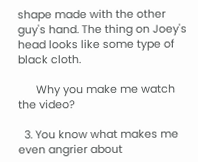shape made with the other guy's hand. The thing on Joey's head looks like some type of black cloth.

      Why you make me watch the video?

  3. You know what makes me even angrier about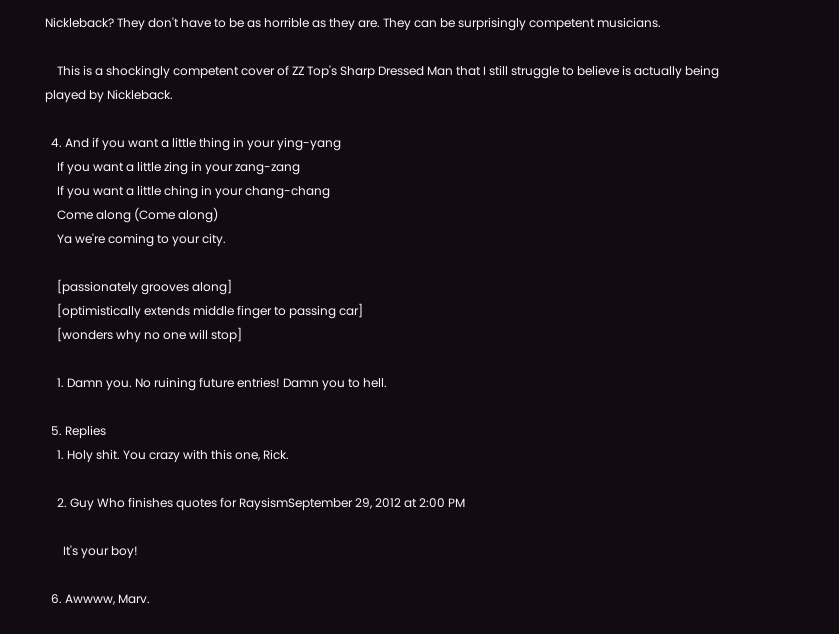Nickleback? They don't have to be as horrible as they are. They can be surprisingly competent musicians.

    This is a shockingly competent cover of ZZ Top's Sharp Dressed Man that I still struggle to believe is actually being played by Nickleback.

  4. And if you want a little thing in your ying-yang
    If you want a little zing in your zang-zang
    If you want a little ching in your chang-chang
    Come along (Come along)
    Ya we're coming to your city.

    [passionately grooves along]
    [optimistically extends middle finger to passing car]
    [wonders why no one will stop]

    1. Damn you. No ruining future entries! Damn you to hell.

  5. Replies
    1. Holy shit. You crazy with this one, Rick.

    2. Guy Who finishes quotes for RaysismSeptember 29, 2012 at 2:00 PM

      It's your boy!

  6. Awwww, Marv.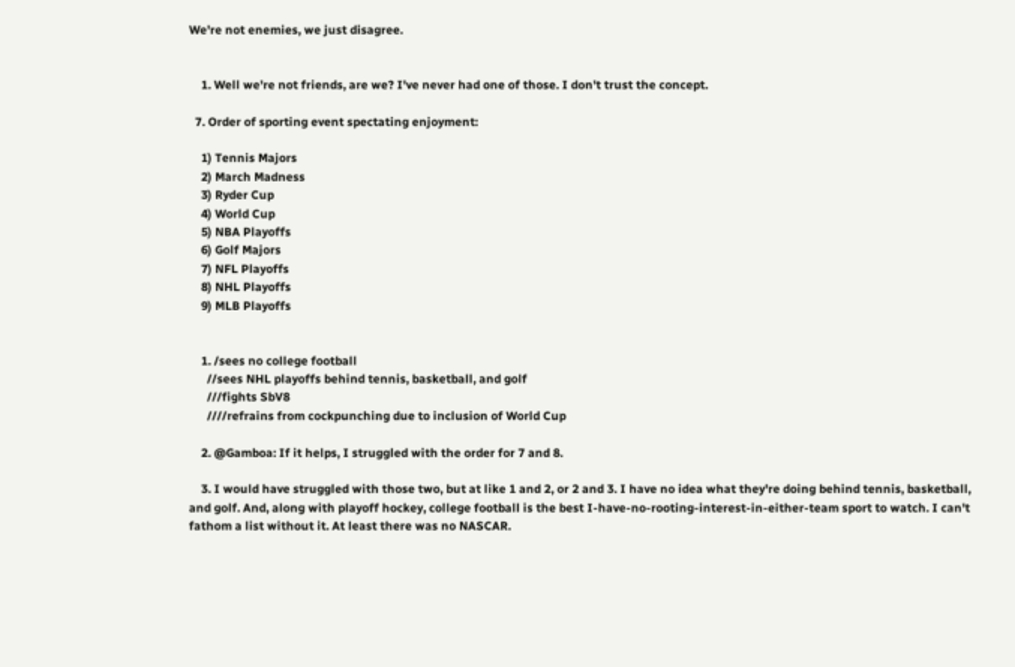We're not enemies, we just disagree.


    1. Well we're not friends, are we? I've never had one of those. I don't trust the concept.

  7. Order of sporting event spectating enjoyment:

    1) Tennis Majors
    2) March Madness
    3) Ryder Cup
    4) World Cup
    5) NBA Playoffs
    6) Golf Majors
    7) NFL Playoffs
    8) NHL Playoffs
    9) MLB Playoffs


    1. /sees no college football
      //sees NHL playoffs behind tennis, basketball, and golf
      ///fights SbV8
      ////refrains from cockpunching due to inclusion of World Cup

    2. @Gamboa: If it helps, I struggled with the order for 7 and 8.

    3. I would have struggled with those two, but at like 1 and 2, or 2 and 3. I have no idea what they're doing behind tennis, basketball, and golf. And, along with playoff hockey, college football is the best I-have-no-rooting-interest-in-either-team sport to watch. I can't fathom a list without it. At least there was no NASCAR.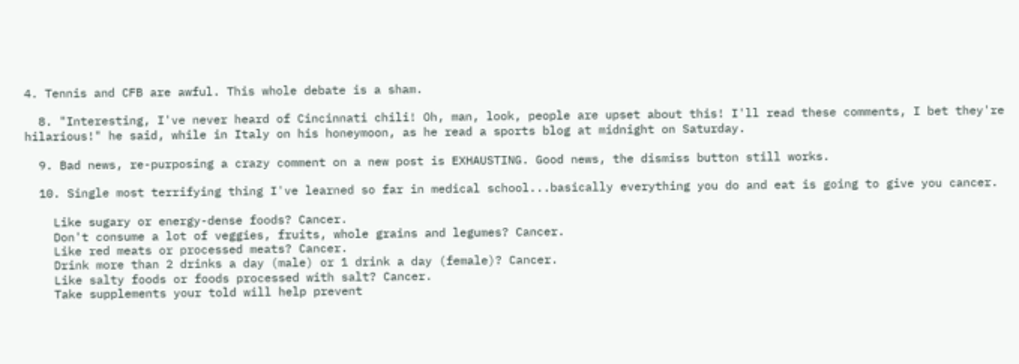4. Tennis and CFB are awful. This whole debate is a sham.

  8. "Interesting, I've never heard of Cincinnati chili! Oh, man, look, people are upset about this! I'll read these comments, I bet they're hilarious!" he said, while in Italy on his honeymoon, as he read a sports blog at midnight on Saturday.

  9. Bad news, re-purposing a crazy comment on a new post is EXHAUSTING. Good news, the dismiss button still works.

  10. Single most terrifying thing I've learned so far in medical school...basically everything you do and eat is going to give you cancer.

    Like sugary or energy-dense foods? Cancer.
    Don't consume a lot of veggies, fruits, whole grains and legumes? Cancer.
    Like red meats or processed meats? Cancer.
    Drink more than 2 drinks a day (male) or 1 drink a day (female)? Cancer.
    Like salty foods or foods processed with salt? Cancer.
    Take supplements your told will help prevent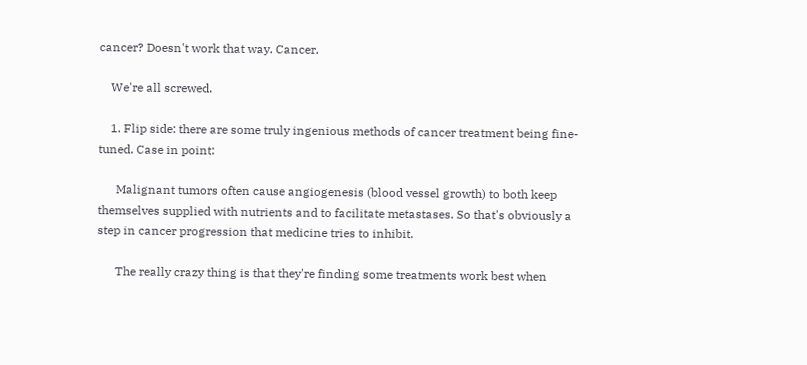cancer? Doesn't work that way. Cancer.

    We're all screwed.

    1. Flip side: there are some truly ingenious methods of cancer treatment being fine-tuned. Case in point:

      Malignant tumors often cause angiogenesis (blood vessel growth) to both keep themselves supplied with nutrients and to facilitate metastases. So that's obviously a step in cancer progression that medicine tries to inhibit.

      The really crazy thing is that they're finding some treatments work best when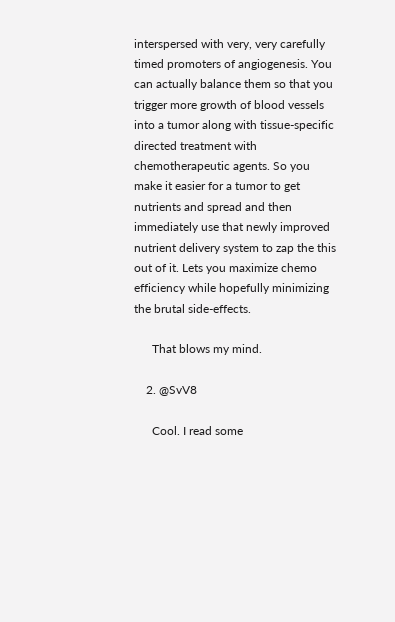interspersed with very, very carefully timed promoters of angiogenesis. You can actually balance them so that you trigger more growth of blood vessels into a tumor along with tissue-specific directed treatment with chemotherapeutic agents. So you make it easier for a tumor to get nutrients and spread and then immediately use that newly improved nutrient delivery system to zap the this out of it. Lets you maximize chemo efficiency while hopefully minimizing the brutal side-effects.

      That blows my mind.

    2. @SvV8

      Cool. I read some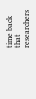time back that researchers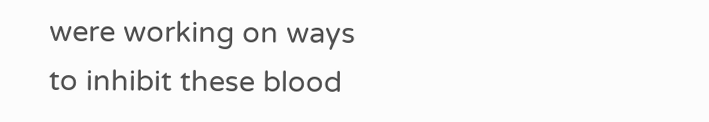were working on ways to inhibit these blood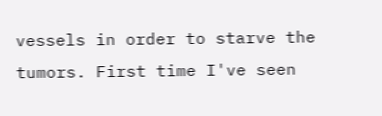vessels in order to starve the tumors. First time I've seen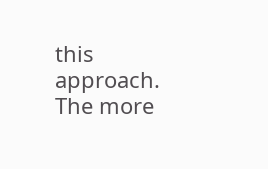this approach. The more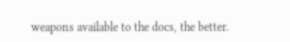weapons available to the docs, the better.